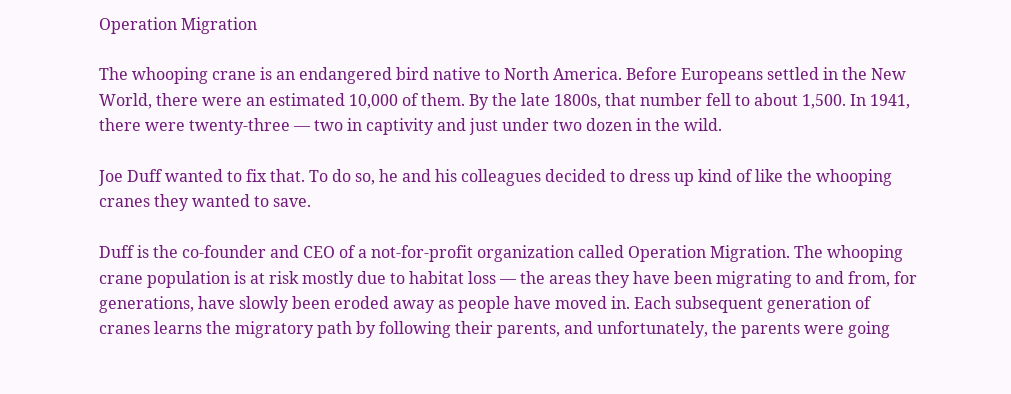Operation Migration

The whooping crane is an endangered bird native to North America. Before Europeans settled in the New World, there were an estimated 10,000 of them. By the late 1800s, that number fell to about 1,500. In 1941, there were twenty-three — two in captivity and just under two dozen in the wild.

Joe Duff wanted to fix that. To do so, he and his colleagues decided to dress up kind of like the whooping cranes they wanted to save.

Duff is the co-founder and CEO of a not-for-profit organization called Operation Migration. The whooping crane population is at risk mostly due to habitat loss — the areas they have been migrating to and from, for generations, have slowly been eroded away as people have moved in. Each subsequent generation of cranes learns the migratory path by following their parents, and unfortunately, the parents were going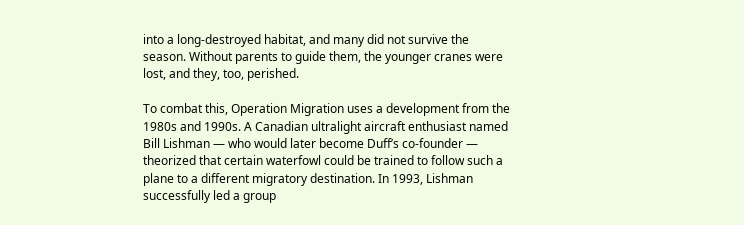into a long-destroyed habitat, and many did not survive the season. Without parents to guide them, the younger cranes were lost, and they, too, perished.

To combat this, Operation Migration uses a development from the 1980s and 1990s. A Canadian ultralight aircraft enthusiast named Bill Lishman — who would later become Duff’s co-founder — theorized that certain waterfowl could be trained to follow such a plane to a different migratory destination. In 1993, Lishman successfully led a group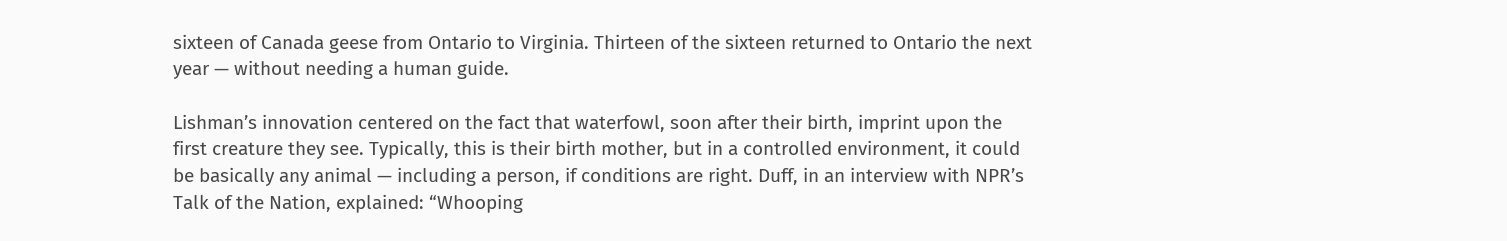sixteen of Canada geese from Ontario to Virginia. Thirteen of the sixteen returned to Ontario the next year — without needing a human guide.

Lishman’s innovation centered on the fact that waterfowl, soon after their birth, imprint upon the first creature they see. Typically, this is their birth mother, but in a controlled environment, it could be basically any animal — including a person, if conditions are right. Duff, in an interview with NPR’s Talk of the Nation, explained: “Whooping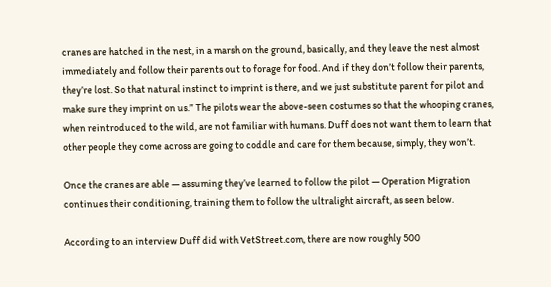cranes are hatched in the nest, in a marsh on the ground, basically, and they leave the nest almost immediately and follow their parents out to forage for food. And if they don’t follow their parents, they’re lost. So that natural instinct to imprint is there, and we just substitute parent for pilot and make sure they imprint on us.” The pilots wear the above-seen costumes so that the whooping cranes, when reintroduced to the wild, are not familiar with humans. Duff does not want them to learn that other people they come across are going to coddle and care for them because, simply, they won’t.

Once the cranes are able — assuming they’ve learned to follow the pilot — Operation Migration continues their conditioning, training them to follow the ultralight aircraft, as seen below.

According to an interview Duff did with VetStreet.com, there are now roughly 500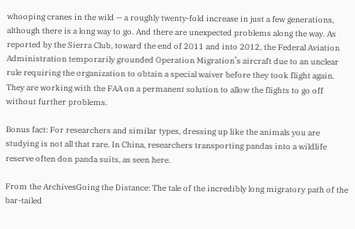whooping cranes in the wild — a roughly twenty-fold increase in just a few generations, although there is a long way to go. And there are unexpected problems along the way. As reported by the Sierra Club, toward the end of 2011 and into 2012, the Federal Aviation Administration temporarily grounded Operation Migration’s aircraft due to an unclear rule requiring the organization to obtain a special waiver before they took flight again. They are working with the FAA on a permanent solution to allow the flights to go off without further problems.

Bonus fact: For researchers and similar types, dressing up like the animals you are studying is not all that rare. In China, researchers transporting pandas into a wildlife reserve often don panda suits, as seen here.

From the ArchivesGoing the Distance: The tale of the incredibly long migratory path of the bar-tailed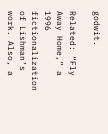godwit.

Related: “Fly Away Home,” a 1996 fictionalization of Lishman’s work. Also, a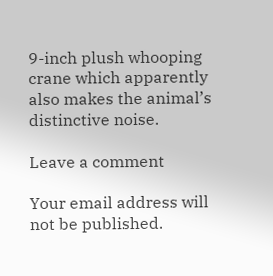9-inch plush whooping crane which apparently also makes the animal’s distinctive noise.

Leave a comment

Your email address will not be published.